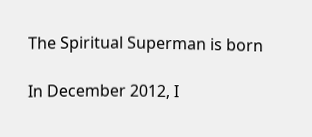The Spiritual Superman is born

In December 2012, I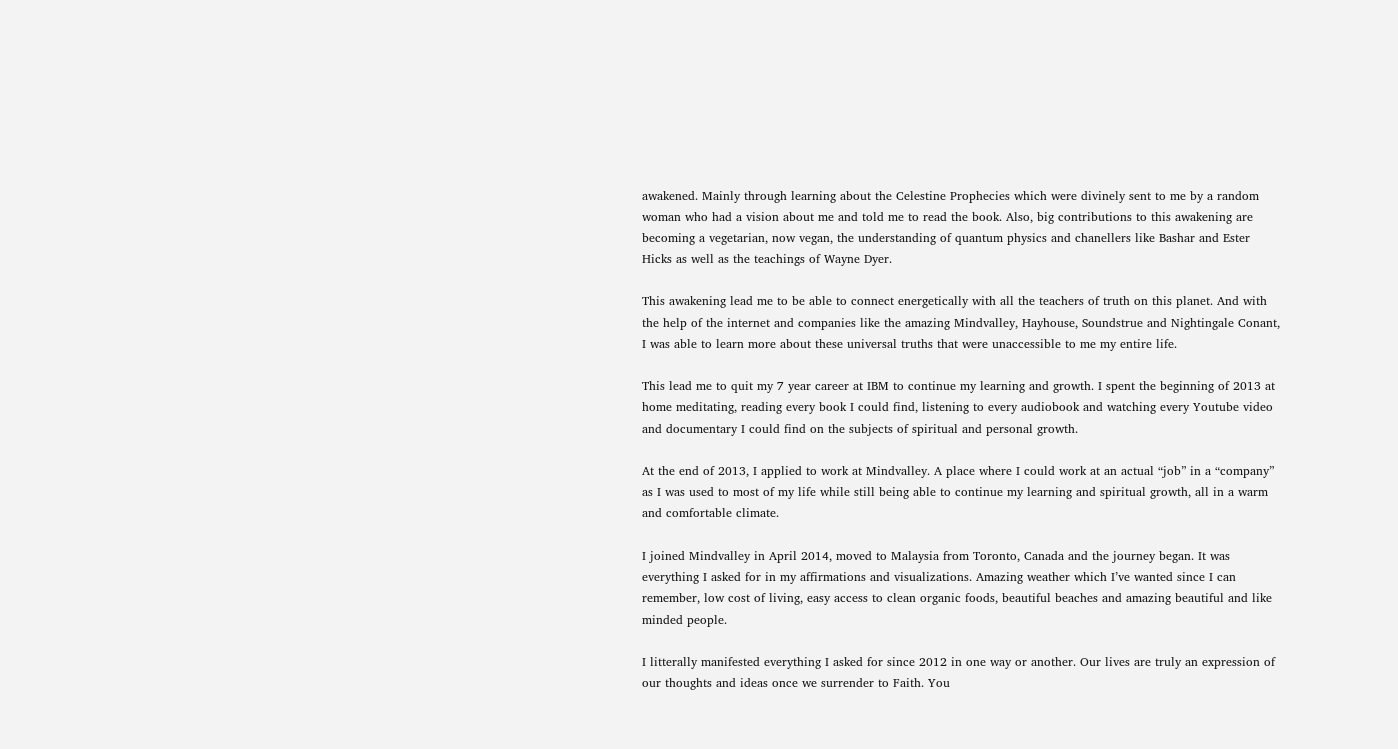awakened. Mainly through learning about the Celestine Prophecies which were divinely sent to me by a random woman who had a vision about me and told me to read the book. Also, big contributions to this awakening are becoming a vegetarian, now vegan, the understanding of quantum physics and chanellers like Bashar and Ester Hicks as well as the teachings of Wayne Dyer.

This awakening lead me to be able to connect energetically with all the teachers of truth on this planet. And with the help of the internet and companies like the amazing Mindvalley, Hayhouse, Soundstrue and Nightingale Conant, I was able to learn more about these universal truths that were unaccessible to me my entire life.

This lead me to quit my 7 year career at IBM to continue my learning and growth. I spent the beginning of 2013 at home meditating, reading every book I could find, listening to every audiobook and watching every Youtube video and documentary I could find on the subjects of spiritual and personal growth.

At the end of 2013, I applied to work at Mindvalley. A place where I could work at an actual “job” in a “company” as I was used to most of my life while still being able to continue my learning and spiritual growth, all in a warm and comfortable climate.

I joined Mindvalley in April 2014, moved to Malaysia from Toronto, Canada and the journey began. It was everything I asked for in my affirmations and visualizations. Amazing weather which I’ve wanted since I can remember, low cost of living, easy access to clean organic foods, beautiful beaches and amazing beautiful and like minded people.

I litterally manifested everything I asked for since 2012 in one way or another. Our lives are truly an expression of our thoughts and ideas once we surrender to Faith. You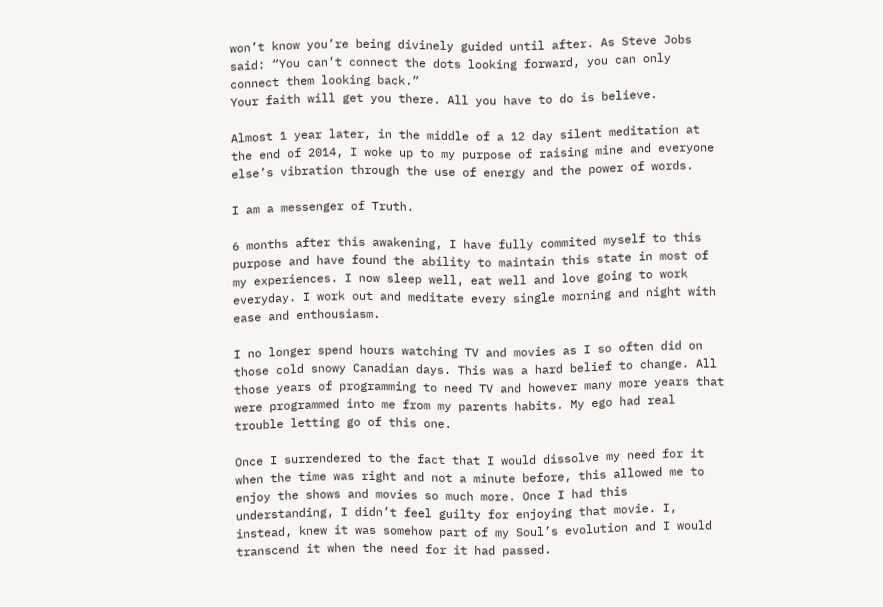won’t know you’re being divinely guided until after. As Steve Jobs said: “You can’t connect the dots looking forward, you can only connect them looking back.”
Your faith will get you there. All you have to do is believe.

Almost 1 year later, in the middle of a 12 day silent meditation at the end of 2014, I woke up to my purpose of raising mine and everyone else’s vibration through the use of energy and the power of words.

I am a messenger of Truth.

6 months after this awakening, I have fully commited myself to this purpose and have found the ability to maintain this state in most of my experiences. I now sleep well, eat well and love going to work everyday. I work out and meditate every single morning and night with ease and enthousiasm.

I no longer spend hours watching TV and movies as I so often did on those cold snowy Canadian days. This was a hard belief to change. All those years of programming to need TV and however many more years that were programmed into me from my parents habits. My ego had real trouble letting go of this one.

Once I surrendered to the fact that I would dissolve my need for it when the time was right and not a minute before, this allowed me to enjoy the shows and movies so much more. Once I had this understanding, I didn’t feel guilty for enjoying that movie. I, instead, knew it was somehow part of my Soul’s evolution and I would transcend it when the need for it had passed.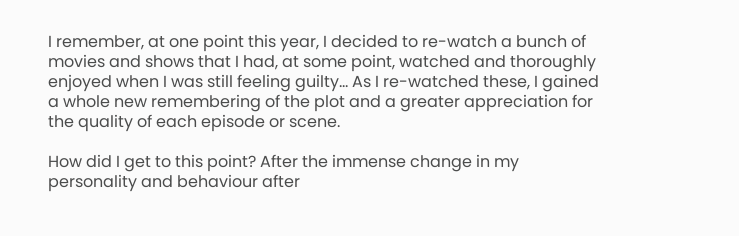I remember, at one point this year, I decided to re-watch a bunch of movies and shows that I had, at some point, watched and thoroughly enjoyed when I was still feeling guilty… As I re-watched these, I gained a whole new remembering of the plot and a greater appreciation for the quality of each episode or scene.

How did I get to this point? After the immense change in my personality and behaviour after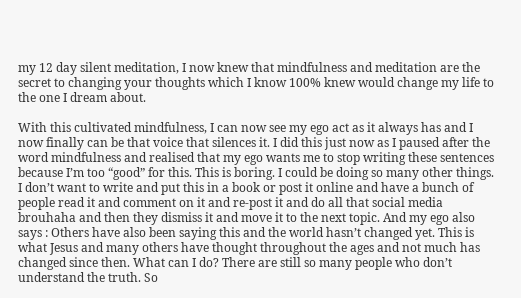my 12 day silent meditation, I now knew that mindfulness and meditation are the secret to changing your thoughts which I know 100% knew would change my life to the one I dream about.

With this cultivated mindfulness, I can now see my ego act as it always has and I now finally can be that voice that silences it. I did this just now as I paused after the word mindfulness and realised that my ego wants me to stop writing these sentences because I’m too “good” for this. This is boring. I could be doing so many other things. I don’t want to write and put this in a book or post it online and have a bunch of people read it and comment on it and re-post it and do all that social media brouhaha and then they dismiss it and move it to the next topic. And my ego also says : Others have also been saying this and the world hasn’t changed yet. This is what Jesus and many others have thought throughout the ages and not much has changed since then. What can I do? There are still so many people who don’t understand the truth. So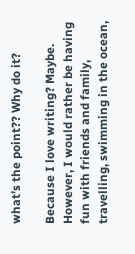what’s the point?? Why do it?

Because I love writing? Maybe. However, I would rather be having fun with friends and family, travelling, swimming in the ocean,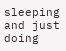sleeping and just doing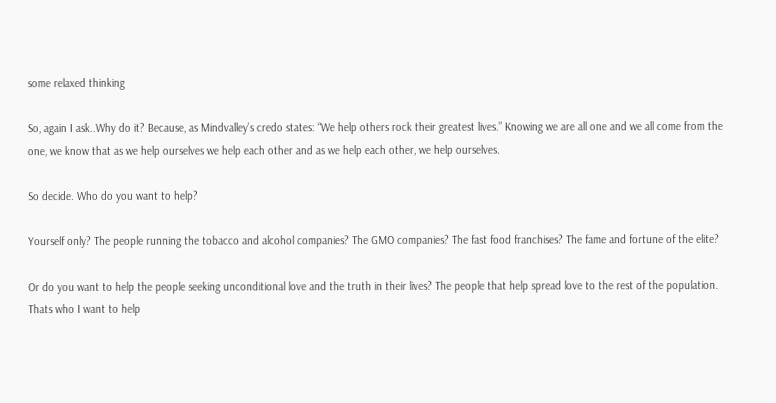some relaxed thinking

So, again I ask..Why do it? Because, as Mindvalley’s credo states: “We help others rock their greatest lives.” Knowing we are all one and we all come from the one, we know that as we help ourselves we help each other and as we help each other, we help ourselves.

So decide. Who do you want to help?

Yourself only? The people running the tobacco and alcohol companies? The GMO companies? The fast food franchises? The fame and fortune of the elite?

Or do you want to help the people seeking unconditional love and the truth in their lives? The people that help spread love to the rest of the population. Thats who I want to help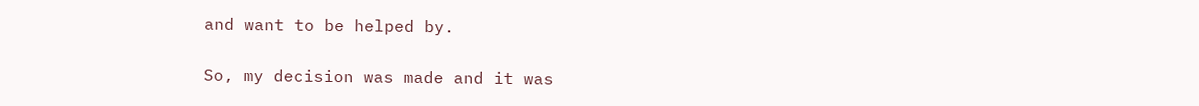and want to be helped by.

So, my decision was made and it was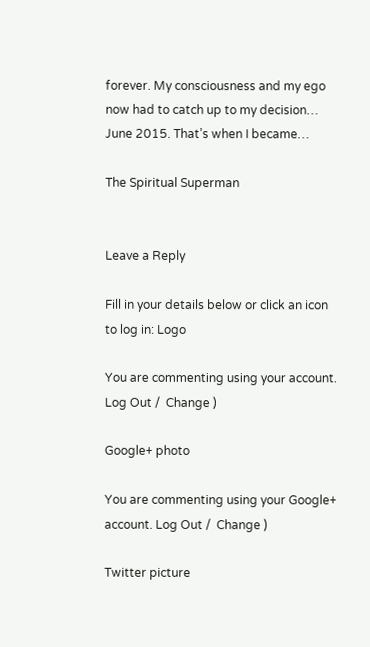forever. My consciousness and my ego now had to catch up to my decision… June 2015. That’s when I became…

The Spiritual Superman


Leave a Reply

Fill in your details below or click an icon to log in: Logo

You are commenting using your account. Log Out /  Change )

Google+ photo

You are commenting using your Google+ account. Log Out /  Change )

Twitter picture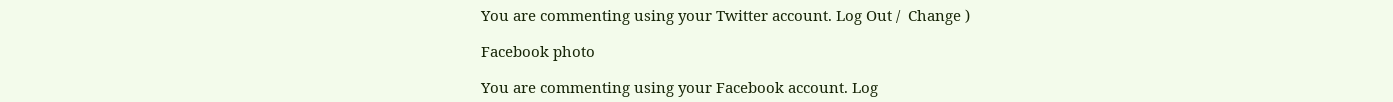You are commenting using your Twitter account. Log Out /  Change )

Facebook photo

You are commenting using your Facebook account. Log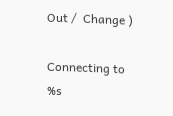Out /  Change )

Connecting to %s